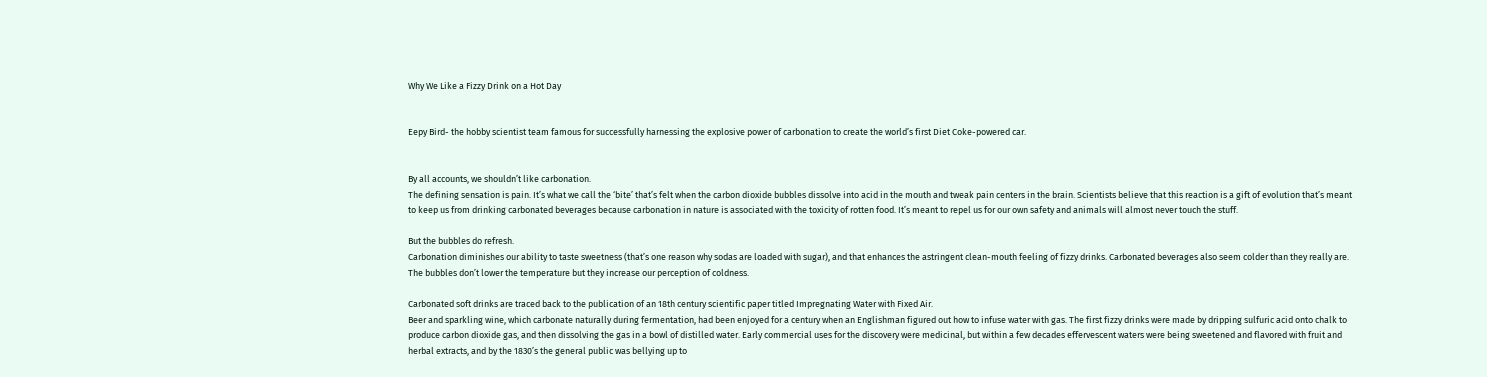Why We Like a Fizzy Drink on a Hot Day


Eepy Bird- the hobby scientist team famous for successfully harnessing the explosive power of carbonation to create the world’s first Diet Coke-powered car.


By all accounts, we shouldn’t like carbonation.
The defining sensation is pain. It’s what we call the ‘bite’ that’s felt when the carbon dioxide bubbles dissolve into acid in the mouth and tweak pain centers in the brain. Scientists believe that this reaction is a gift of evolution that’s meant to keep us from drinking carbonated beverages because carbonation in nature is associated with the toxicity of rotten food. It’s meant to repel us for our own safety and animals will almost never touch the stuff.

But the bubbles do refresh.
Carbonation diminishes our ability to taste sweetness (that’s one reason why sodas are loaded with sugar), and that enhances the astringent clean-mouth feeling of fizzy drinks. Carbonated beverages also seem colder than they really are. The bubbles don’t lower the temperature but they increase our perception of coldness.

Carbonated soft drinks are traced back to the publication of an 18th century scientific paper titled Impregnating Water with Fixed Air.
Beer and sparkling wine, which carbonate naturally during fermentation, had been enjoyed for a century when an Englishman figured out how to infuse water with gas. The first fizzy drinks were made by dripping sulfuric acid onto chalk to produce carbon dioxide gas, and then dissolving the gas in a bowl of distilled water. Early commercial uses for the discovery were medicinal, but within a few decades effervescent waters were being sweetened and flavored with fruit and herbal extracts, and by the 1830’s the general public was bellying up to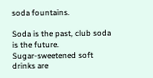soda fountains.

Soda is the past, club soda is the future.
Sugar-sweetened soft drinks are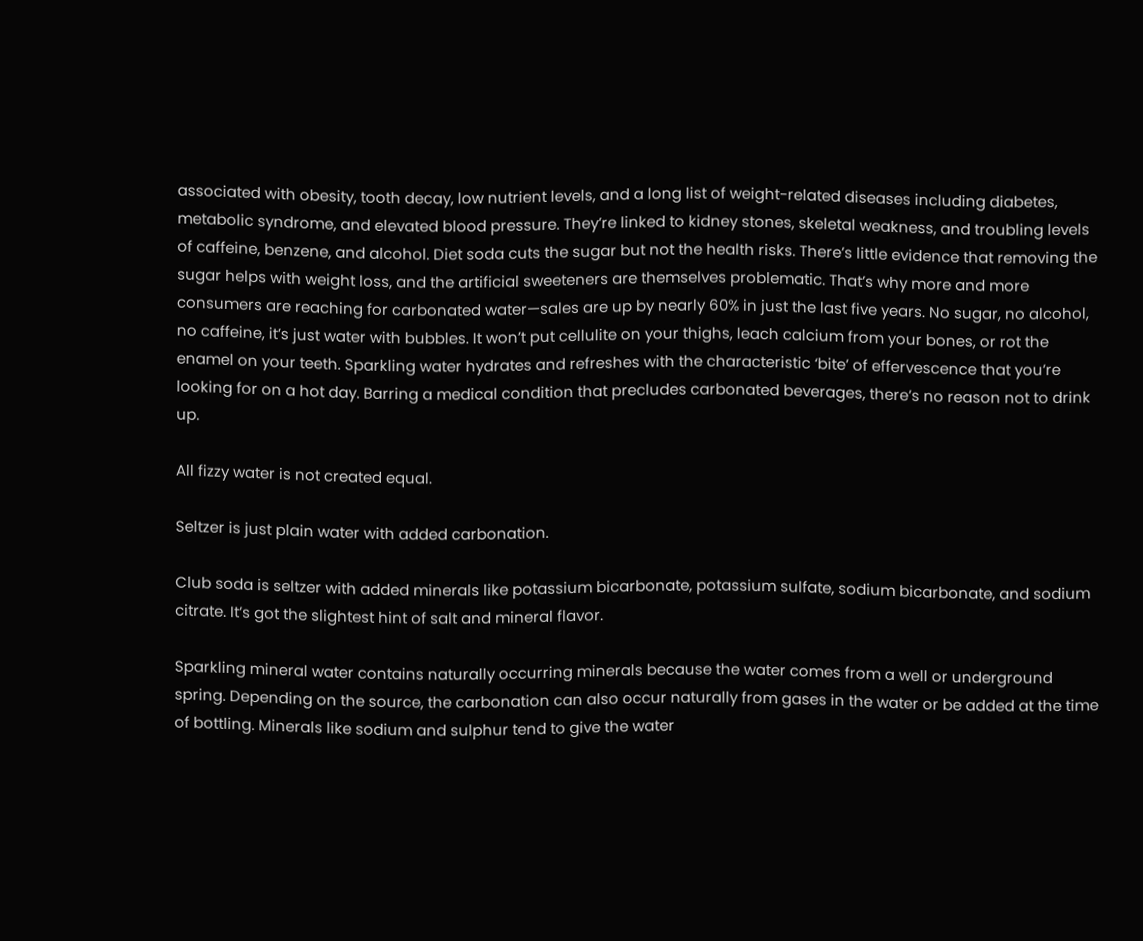associated with obesity, tooth decay, low nutrient levels, and a long list of weight-related diseases including diabetes, metabolic syndrome, and elevated blood pressure. They’re linked to kidney stones, skeletal weakness, and troubling levels of caffeine, benzene, and alcohol. Diet soda cuts the sugar but not the health risks. There’s little evidence that removing the sugar helps with weight loss, and the artificial sweeteners are themselves problematic. That’s why more and more consumers are reaching for carbonated water—sales are up by nearly 60% in just the last five years. No sugar, no alcohol, no caffeine, it’s just water with bubbles. It won’t put cellulite on your thighs, leach calcium from your bones, or rot the enamel on your teeth. Sparkling water hydrates and refreshes with the characteristic ‘bite’ of effervescence that you’re looking for on a hot day. Barring a medical condition that precludes carbonated beverages, there’s no reason not to drink up.

All fizzy water is not created equal.

Seltzer is just plain water with added carbonation.

Club soda is seltzer with added minerals like potassium bicarbonate, potassium sulfate, sodium bicarbonate, and sodium citrate. It’s got the slightest hint of salt and mineral flavor.

Sparkling mineral water contains naturally occurring minerals because the water comes from a well or underground spring. Depending on the source, the carbonation can also occur naturally from gases in the water or be added at the time of bottling. Minerals like sodium and sulphur tend to give the water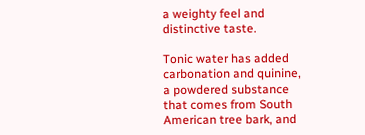a weighty feel and distinctive taste.

Tonic water has added carbonation and quinine, a powdered substance that comes from South American tree bark, and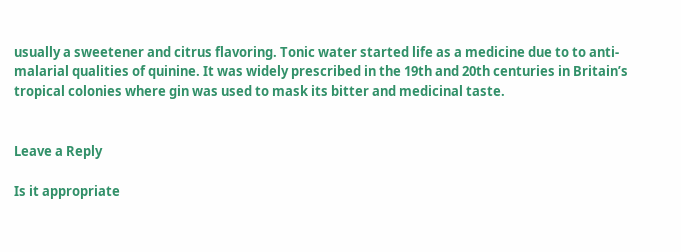usually a sweetener and citrus flavoring. Tonic water started life as a medicine due to to anti-malarial qualities of quinine. It was widely prescribed in the 19th and 20th centuries in Britain’s tropical colonies where gin was used to mask its bitter and medicinal taste.


Leave a Reply

Is it appropriate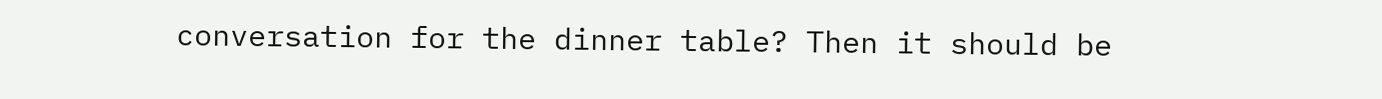conversation for the dinner table? Then it should be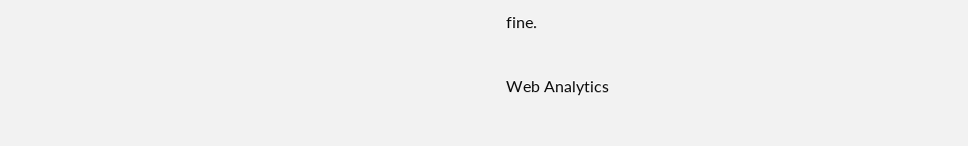fine.

Web Analytics